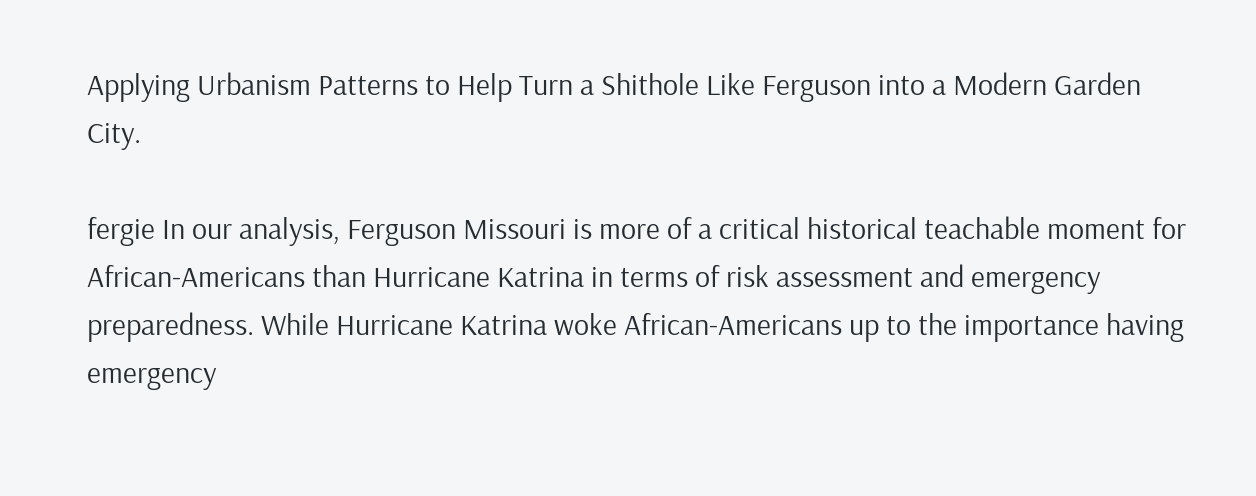Applying Urbanism Patterns to Help Turn a Shithole Like Ferguson into a Modern Garden City.

fergie In our analysis, Ferguson Missouri is more of a critical historical teachable moment for African-Americans than Hurricane Katrina in terms of risk assessment and emergency preparedness. While Hurricane Katrina woke African-Americans up to the importance having emergency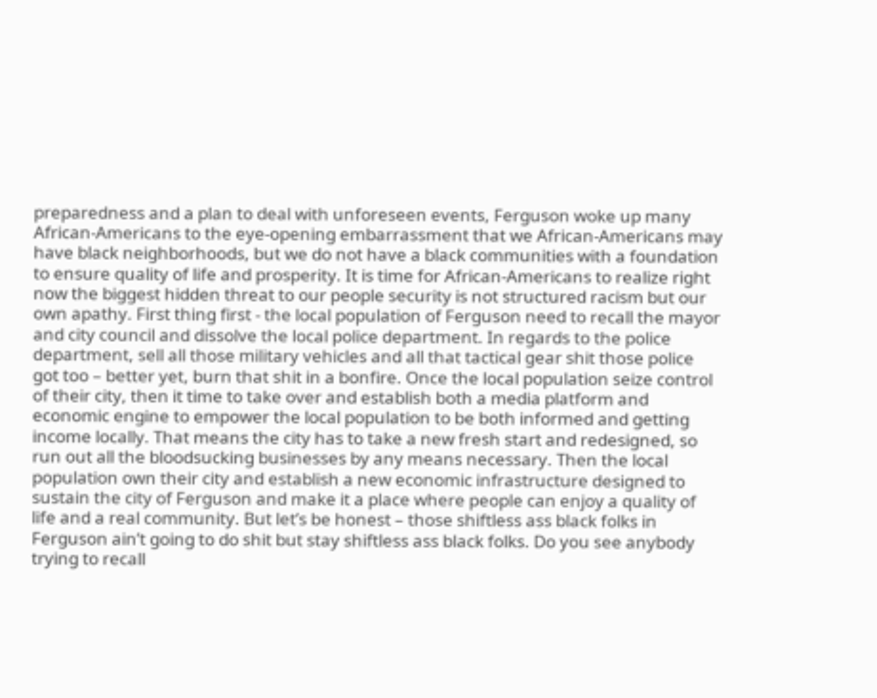preparedness and a plan to deal with unforeseen events, Ferguson woke up many African-Americans to the eye-opening embarrassment that we African-Americans may have black neighborhoods, but we do not have a black communities with a foundation to ensure quality of life and prosperity. It is time for African-Americans to realize right now the biggest hidden threat to our people security is not structured racism but our own apathy. First thing first - the local population of Ferguson need to recall the mayor and city council and dissolve the local police department. In regards to the police department, sell all those military vehicles and all that tactical gear shit those police got too – better yet, burn that shit in a bonfire. Once the local population seize control of their city, then it time to take over and establish both a media platform and economic engine to empower the local population to be both informed and getting income locally. That means the city has to take a new fresh start and redesigned, so run out all the bloodsucking businesses by any means necessary. Then the local population own their city and establish a new economic infrastructure designed to sustain the city of Ferguson and make it a place where people can enjoy a quality of life and a real community. But let’s be honest – those shiftless ass black folks in Ferguson ain’t going to do shit but stay shiftless ass black folks. Do you see anybody trying to recall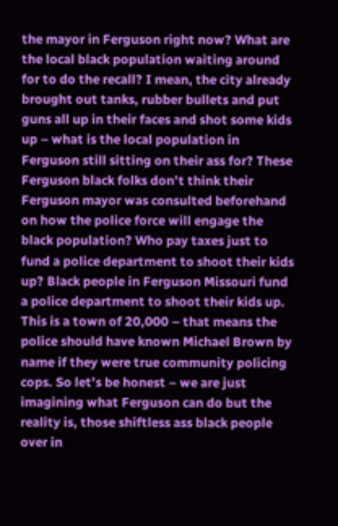the mayor in Ferguson right now? What are the local black population waiting around for to do the recall? I mean, the city already brought out tanks, rubber bullets and put guns all up in their faces and shot some kids up – what is the local population in Ferguson still sitting on their ass for? These Ferguson black folks don’t think their Ferguson mayor was consulted beforehand on how the police force will engage the black population? Who pay taxes just to fund a police department to shoot their kids up? Black people in Ferguson Missouri fund a police department to shoot their kids up. This is a town of 20,000 – that means the police should have known Michael Brown by name if they were true community policing cops. So let’s be honest – we are just imagining what Ferguson can do but the reality is, those shiftless ass black people over in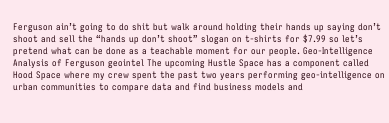Ferguson ain’t going to do shit but walk around holding their hands up saying don’t shoot and sell the “hands up don’t shoot” slogan on t-shirts for $7.99 so let’s pretend what can be done as a teachable moment for our people. Geo-Intelligence Analysis of Ferguson geointel The upcoming Hustle Space has a component called Hood Space where my crew spent the past two years performing geo-intelligence on urban communities to compare data and find business models and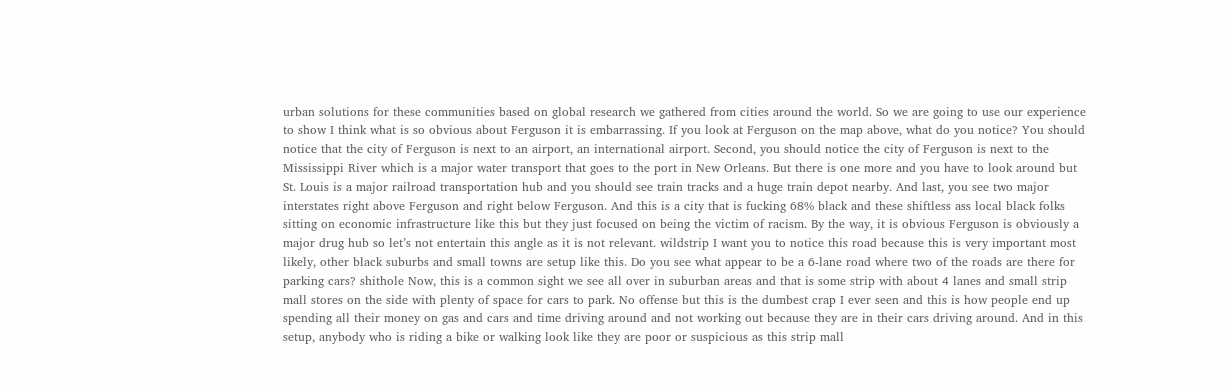urban solutions for these communities based on global research we gathered from cities around the world. So we are going to use our experience to show I think what is so obvious about Ferguson it is embarrassing. If you look at Ferguson on the map above, what do you notice? You should notice that the city of Ferguson is next to an airport, an international airport. Second, you should notice the city of Ferguson is next to the Mississippi River which is a major water transport that goes to the port in New Orleans. But there is one more and you have to look around but St. Louis is a major railroad transportation hub and you should see train tracks and a huge train depot nearby. And last, you see two major interstates right above Ferguson and right below Ferguson. And this is a city that is fucking 68% black and these shiftless ass local black folks sitting on economic infrastructure like this but they just focused on being the victim of racism. By the way, it is obvious Ferguson is obviously a major drug hub so let’s not entertain this angle as it is not relevant. wildstrip I want you to notice this road because this is very important most likely, other black suburbs and small towns are setup like this. Do you see what appear to be a 6-lane road where two of the roads are there for parking cars? shithole Now, this is a common sight we see all over in suburban areas and that is some strip with about 4 lanes and small strip mall stores on the side with plenty of space for cars to park. No offense but this is the dumbest crap I ever seen and this is how people end up spending all their money on gas and cars and time driving around and not working out because they are in their cars driving around. And in this setup, anybody who is riding a bike or walking look like they are poor or suspicious as this strip mall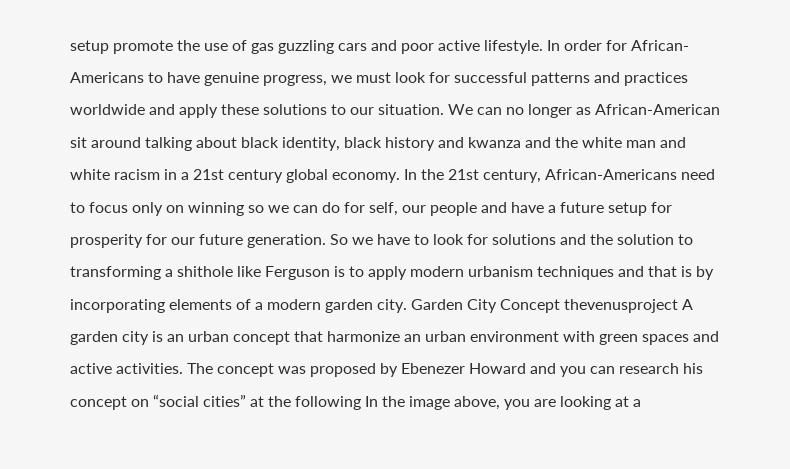setup promote the use of gas guzzling cars and poor active lifestyle. In order for African-Americans to have genuine progress, we must look for successful patterns and practices worldwide and apply these solutions to our situation. We can no longer as African-American sit around talking about black identity, black history and kwanza and the white man and white racism in a 21st century global economy. In the 21st century, African-Americans need to focus only on winning so we can do for self, our people and have a future setup for prosperity for our future generation. So we have to look for solutions and the solution to transforming a shithole like Ferguson is to apply modern urbanism techniques and that is by incorporating elements of a modern garden city. Garden City Concept thevenusproject A garden city is an urban concept that harmonize an urban environment with green spaces and active activities. The concept was proposed by Ebenezer Howard and you can research his concept on “social cities” at the following In the image above, you are looking at a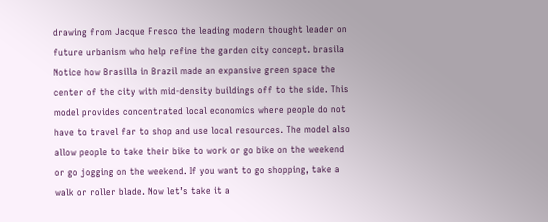drawing from Jacque Fresco the leading modern thought leader on future urbanism who help refine the garden city concept. brasila Notice how Brasilla in Brazil made an expansive green space the center of the city with mid-density buildings off to the side. This model provides concentrated local economics where people do not have to travel far to shop and use local resources. The model also allow people to take their bike to work or go bike on the weekend or go jogging on the weekend. If you want to go shopping, take a walk or roller blade. Now let’s take it a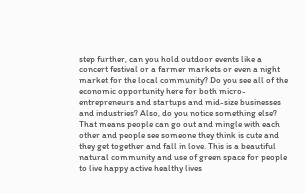step further, can you hold outdoor events like a concert festival or a farmer markets or even a night market for the local community? Do you see all of the economic opportunity here for both micro-entrepreneurs and startups and mid-size businesses and industries? Also, do you notice something else? That means people can go out and mingle with each other and people see someone they think is cute and they get together and fall in love. This is a beautiful natural community and use of green space for people to live happy active healthy lives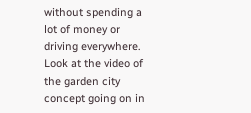without spending a lot of money or driving everywhere. Look at the video of the garden city concept going on in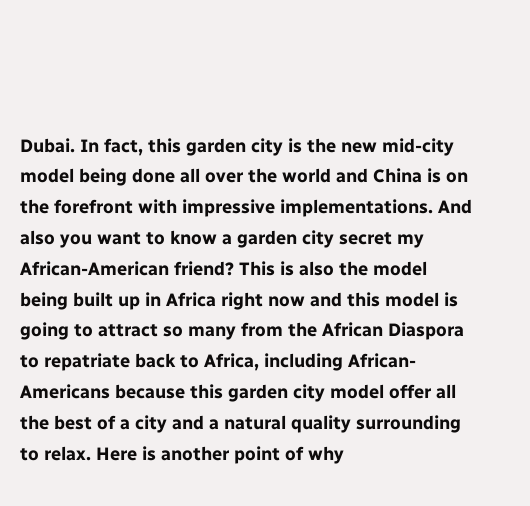Dubai. In fact, this garden city is the new mid-city model being done all over the world and China is on the forefront with impressive implementations. And also you want to know a garden city secret my African-American friend? This is also the model being built up in Africa right now and this model is going to attract so many from the African Diaspora to repatriate back to Africa, including African-Americans because this garden city model offer all the best of a city and a natural quality surrounding to relax. Here is another point of why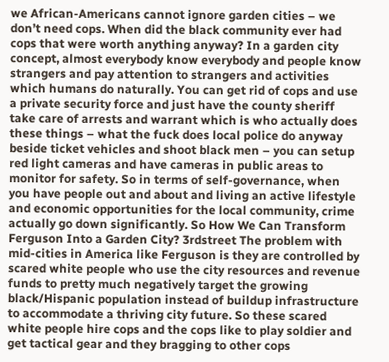we African-Americans cannot ignore garden cities – we don’t need cops. When did the black community ever had cops that were worth anything anyway? In a garden city concept, almost everybody know everybody and people know strangers and pay attention to strangers and activities which humans do naturally. You can get rid of cops and use a private security force and just have the county sheriff take care of arrests and warrant which is who actually does these things – what the fuck does local police do anyway beside ticket vehicles and shoot black men – you can setup red light cameras and have cameras in public areas to monitor for safety. So in terms of self-governance, when you have people out and about and living an active lifestyle and economic opportunities for the local community, crime actually go down significantly. So How We Can Transform Ferguson Into a Garden City? 3rdstreet The problem with mid-cities in America like Ferguson is they are controlled by scared white people who use the city resources and revenue funds to pretty much negatively target the growing black/Hispanic population instead of buildup infrastructure to accommodate a thriving city future. So these scared white people hire cops and the cops like to play soldier and get tactical gear and they bragging to other cops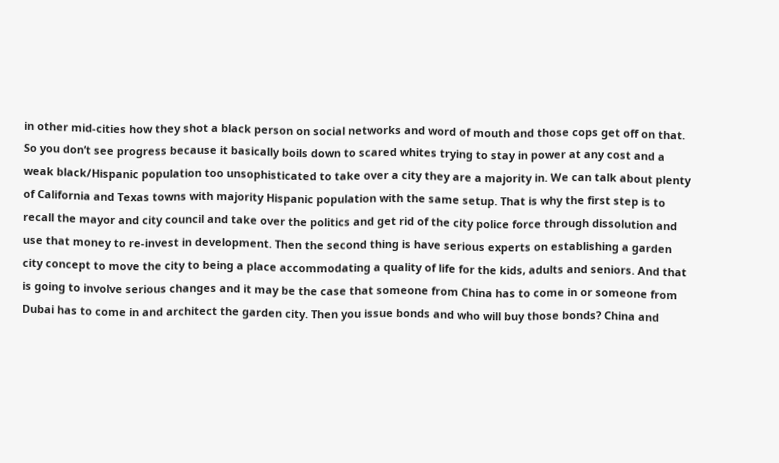in other mid-cities how they shot a black person on social networks and word of mouth and those cops get off on that. So you don’t see progress because it basically boils down to scared whites trying to stay in power at any cost and a weak black/Hispanic population too unsophisticated to take over a city they are a majority in. We can talk about plenty of California and Texas towns with majority Hispanic population with the same setup. That is why the first step is to recall the mayor and city council and take over the politics and get rid of the city police force through dissolution and use that money to re-invest in development. Then the second thing is have serious experts on establishing a garden city concept to move the city to being a place accommodating a quality of life for the kids, adults and seniors. And that is going to involve serious changes and it may be the case that someone from China has to come in or someone from Dubai has to come in and architect the garden city. Then you issue bonds and who will buy those bonds? China and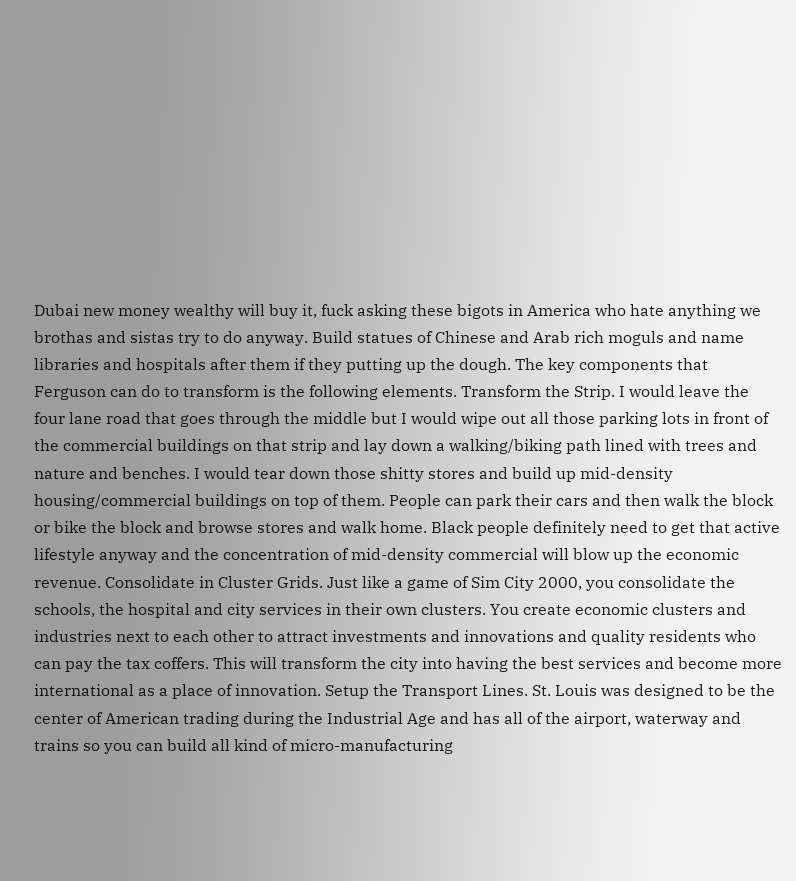Dubai new money wealthy will buy it, fuck asking these bigots in America who hate anything we brothas and sistas try to do anyway. Build statues of Chinese and Arab rich moguls and name libraries and hospitals after them if they putting up the dough. The key components that Ferguson can do to transform is the following elements. Transform the Strip. I would leave the four lane road that goes through the middle but I would wipe out all those parking lots in front of the commercial buildings on that strip and lay down a walking/biking path lined with trees and nature and benches. I would tear down those shitty stores and build up mid-density housing/commercial buildings on top of them. People can park their cars and then walk the block or bike the block and browse stores and walk home. Black people definitely need to get that active lifestyle anyway and the concentration of mid-density commercial will blow up the economic revenue. Consolidate in Cluster Grids. Just like a game of Sim City 2000, you consolidate the schools, the hospital and city services in their own clusters. You create economic clusters and industries next to each other to attract investments and innovations and quality residents who can pay the tax coffers. This will transform the city into having the best services and become more international as a place of innovation. Setup the Transport Lines. St. Louis was designed to be the center of American trading during the Industrial Age and has all of the airport, waterway and trains so you can build all kind of micro-manufacturing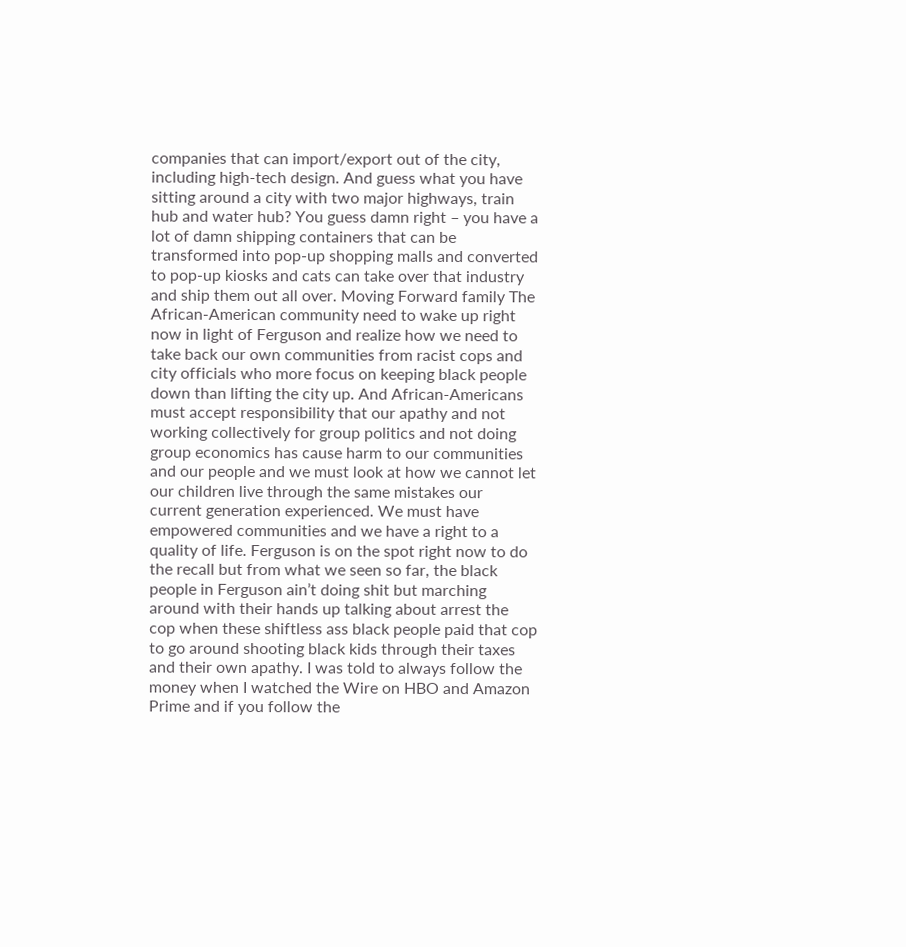companies that can import/export out of the city, including high-tech design. And guess what you have sitting around a city with two major highways, train hub and water hub? You guess damn right – you have a lot of damn shipping containers that can be transformed into pop-up shopping malls and converted to pop-up kiosks and cats can take over that industry and ship them out all over. Moving Forward family The African-American community need to wake up right now in light of Ferguson and realize how we need to take back our own communities from racist cops and city officials who more focus on keeping black people down than lifting the city up. And African-Americans must accept responsibility that our apathy and not working collectively for group politics and not doing group economics has cause harm to our communities and our people and we must look at how we cannot let our children live through the same mistakes our current generation experienced. We must have empowered communities and we have a right to a quality of life. Ferguson is on the spot right now to do the recall but from what we seen so far, the black people in Ferguson ain’t doing shit but marching around with their hands up talking about arrest the cop when these shiftless ass black people paid that cop to go around shooting black kids through their taxes and their own apathy. I was told to always follow the money when I watched the Wire on HBO and Amazon Prime and if you follow the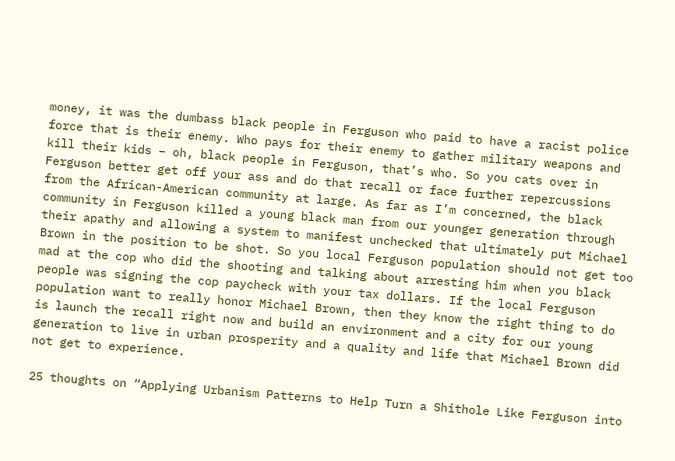money, it was the dumbass black people in Ferguson who paid to have a racist police force that is their enemy. Who pays for their enemy to gather military weapons and kill their kids – oh, black people in Ferguson, that’s who. So you cats over in Ferguson better get off your ass and do that recall or face further repercussions from the African-American community at large. As far as I’m concerned, the black community in Ferguson killed a young black man from our younger generation through their apathy and allowing a system to manifest unchecked that ultimately put Michael Brown in the position to be shot. So you local Ferguson population should not get too mad at the cop who did the shooting and talking about arresting him when you black people was signing the cop paycheck with your tax dollars. If the local Ferguson population want to really honor Michael Brown, then they know the right thing to do is launch the recall right now and build an environment and a city for our young generation to live in urban prosperity and a quality and life that Michael Brown did not get to experience.

25 thoughts on “Applying Urbanism Patterns to Help Turn a Shithole Like Ferguson into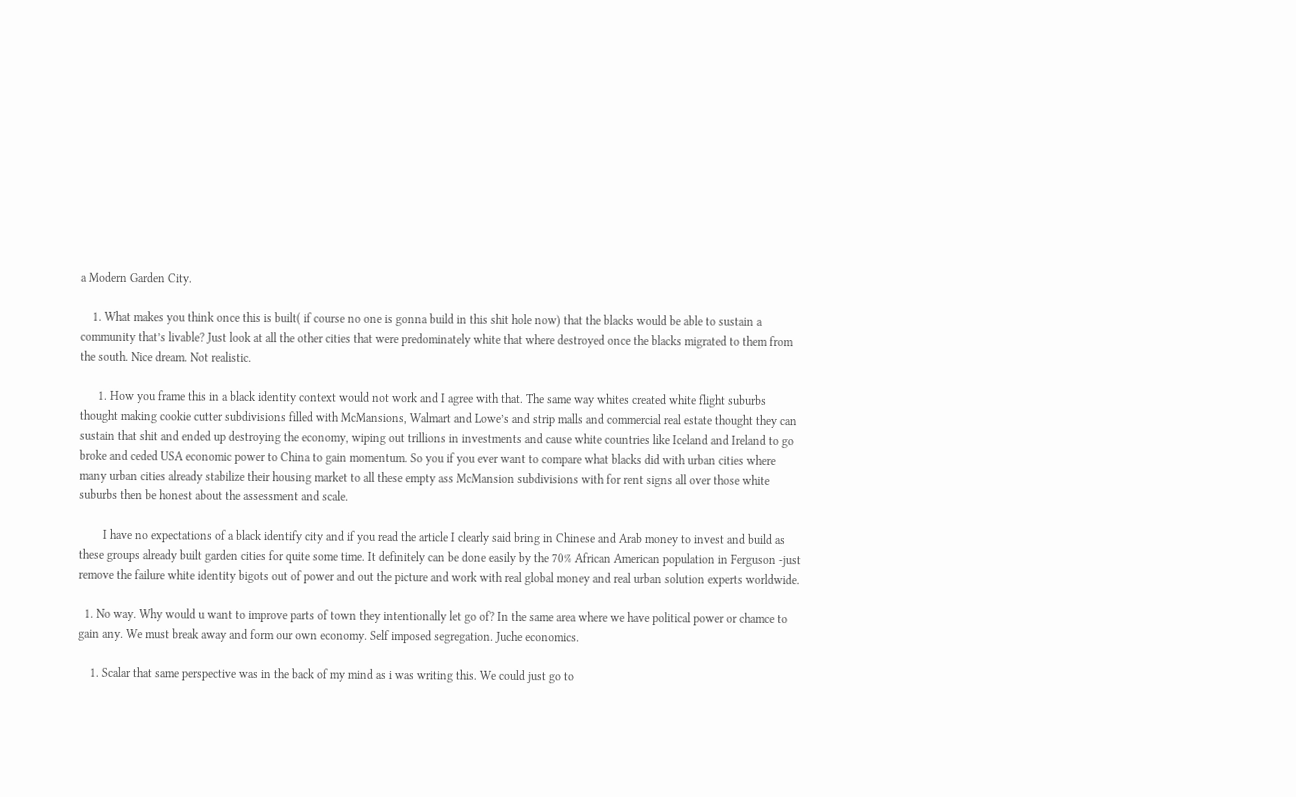a Modern Garden City.

    1. What makes you think once this is built( if course no one is gonna build in this shit hole now) that the blacks would be able to sustain a community that’s livable? Just look at all the other cities that were predominately white that where destroyed once the blacks migrated to them from the south. Nice dream. Not realistic.

      1. How you frame this in a black identity context would not work and I agree with that. The same way whites created white flight suburbs thought making cookie cutter subdivisions filled with McMansions, Walmart and Lowe’s and strip malls and commercial real estate thought they can sustain that shit and ended up destroying the economy, wiping out trillions in investments and cause white countries like Iceland and Ireland to go broke and ceded USA economic power to China to gain momentum. So you if you ever want to compare what blacks did with urban cities where many urban cities already stabilize their housing market to all these empty ass McMansion subdivisions with for rent signs all over those white suburbs then be honest about the assessment and scale.

        I have no expectations of a black identify city and if you read the article I clearly said bring in Chinese and Arab money to invest and build as these groups already built garden cities for quite some time. It definitely can be done easily by the 70% African American population in Ferguson -just remove the failure white identity bigots out of power and out the picture and work with real global money and real urban solution experts worldwide.

  1. No way. Why would u want to improve parts of town they intentionally let go of? In the same area where we have political power or chamce to gain any. We must break away and form our own economy. Self imposed segregation. Juche economics.

    1. Scalar that same perspective was in the back of my mind as i was writing this. We could just go to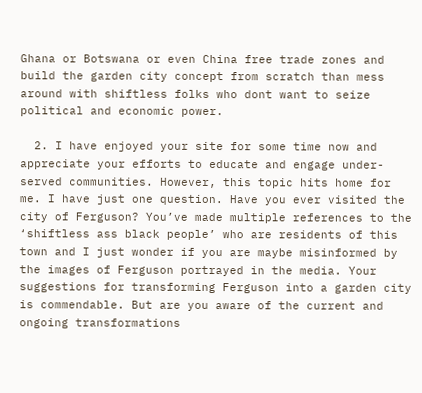Ghana or Botswana or even China free trade zones and build the garden city concept from scratch than mess around with shiftless folks who dont want to seize political and economic power.

  2. I have enjoyed your site for some time now and appreciate your efforts to educate and engage under-served communities. However, this topic hits home for me. I have just one question. Have you ever visited the city of Ferguson? You’ve made multiple references to the ‘shiftless ass black people’ who are residents of this town and I just wonder if you are maybe misinformed by the images of Ferguson portrayed in the media. Your suggestions for transforming Ferguson into a garden city is commendable. But are you aware of the current and ongoing transformations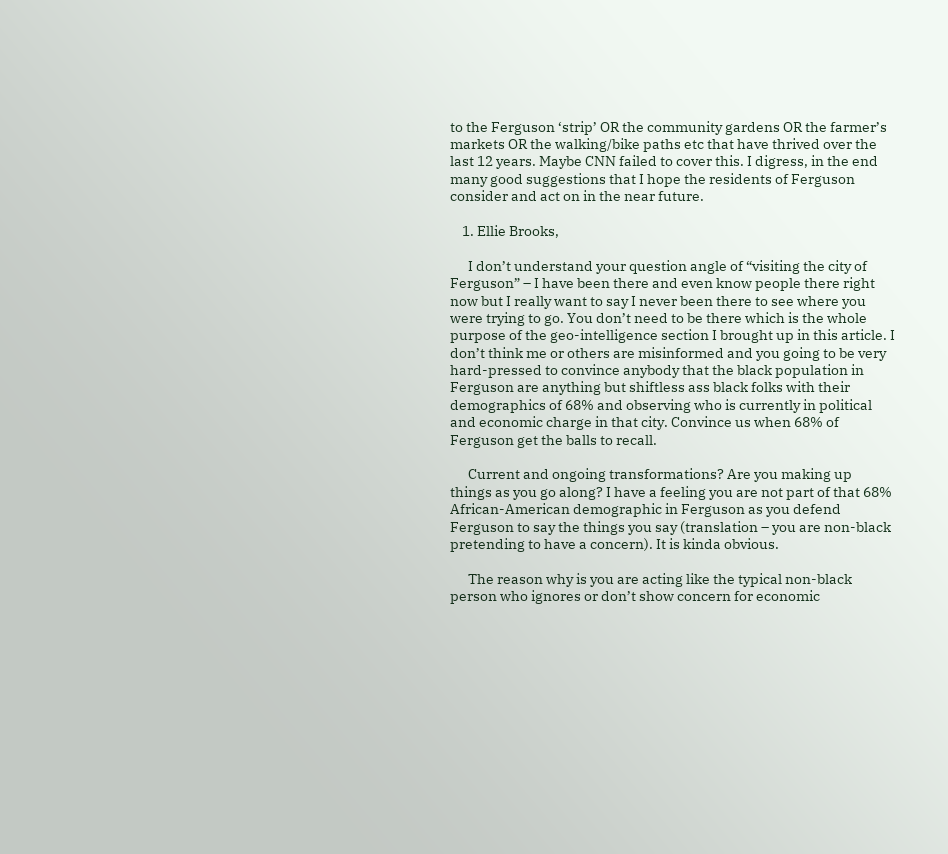to the Ferguson ‘strip’ OR the community gardens OR the farmer’s markets OR the walking/bike paths etc that have thrived over the last 12 years. Maybe CNN failed to cover this. I digress, in the end many good suggestions that I hope the residents of Ferguson consider and act on in the near future.

    1. Ellie Brooks,

      I don’t understand your question angle of “visiting the city of Ferguson” – I have been there and even know people there right now but I really want to say I never been there to see where you were trying to go. You don’t need to be there which is the whole purpose of the geo-intelligence section I brought up in this article. I don’t think me or others are misinformed and you going to be very hard-pressed to convince anybody that the black population in Ferguson are anything but shiftless ass black folks with their demographics of 68% and observing who is currently in political and economic charge in that city. Convince us when 68% of Ferguson get the balls to recall.

      Current and ongoing transformations? Are you making up things as you go along? I have a feeling you are not part of that 68% African-American demographic in Ferguson as you defend Ferguson to say the things you say (translation – you are non-black pretending to have a concern). It is kinda obvious.

      The reason why is you are acting like the typical non-black person who ignores or don’t show concern for economic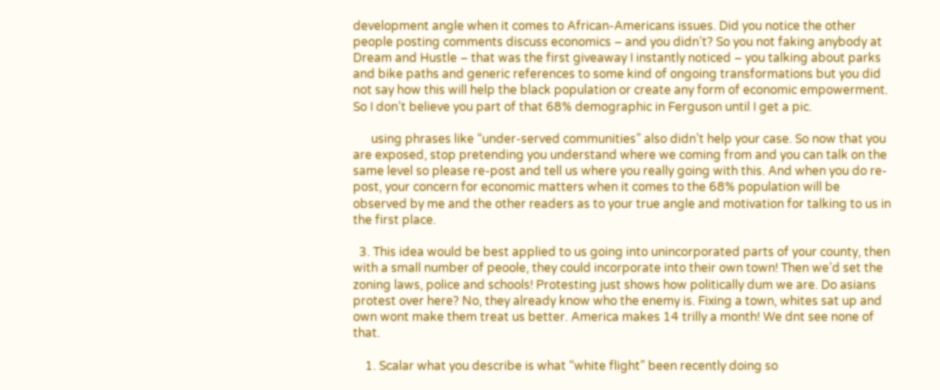development angle when it comes to African-Americans issues. Did you notice the other people posting comments discuss economics – and you didn’t? So you not faking anybody at Dream and Hustle – that was the first giveaway I instantly noticed – you talking about parks and bike paths and generic references to some kind of ongoing transformations but you did not say how this will help the black population or create any form of economic empowerment. So I don’t believe you part of that 68% demographic in Ferguson until I get a pic.

      using phrases like “under-served communities” also didn’t help your case. So now that you are exposed, stop pretending you understand where we coming from and you can talk on the same level so please re-post and tell us where you really going with this. And when you do re-post, your concern for economic matters when it comes to the 68% population will be observed by me and the other readers as to your true angle and motivation for talking to us in the first place.

  3. This idea would be best applied to us going into unincorporated parts of your county, then with a small number of peoole, they could incorporate into their own town! Then we’d set the zoning laws, police and schools! Protesting just shows how politically dum we are. Do asians protest over here? No, they already know who the enemy is. Fixing a town, whites sat up and own wont make them treat us better. America makes 14 trilly a month! We dnt see none of that.

    1. Scalar what you describe is what “white flight” been recently doing so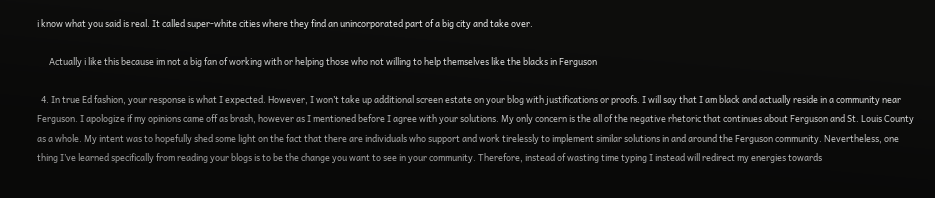i know what you said is real. It called super-white cities where they find an unincorporated part of a big city and take over.

      Actually i like this because im not a big fan of working with or helping those who not willing to help themselves like the blacks in Ferguson

  4. In true Ed fashion, your response is what I expected. However, I won’t take up additional screen estate on your blog with justifications or proofs. I will say that I am black and actually reside in a community near Ferguson. I apologize if my opinions came off as brash, however as I mentioned before I agree with your solutions. My only concern is the all of the negative rhetoric that continues about Ferguson and St. Louis County as a whole. My intent was to hopefully shed some light on the fact that there are individuals who support and work tirelessly to implement similar solutions in and around the Ferguson community. Nevertheless, one thing I’ve learned specifically from reading your blogs is to be the change you want to see in your community. Therefore, instead of wasting time typing I instead will redirect my energies towards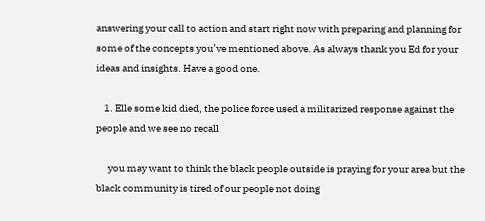answering your call to action and start right now with preparing and planning for some of the concepts you’ve mentioned above. As always thank you Ed for your ideas and insights. Have a good one.

    1. Elle some kid died, the police force used a militarized response against the people and we see no recall

      you may want to think the black people outside is praying for your area but the black community is tired of our people not doing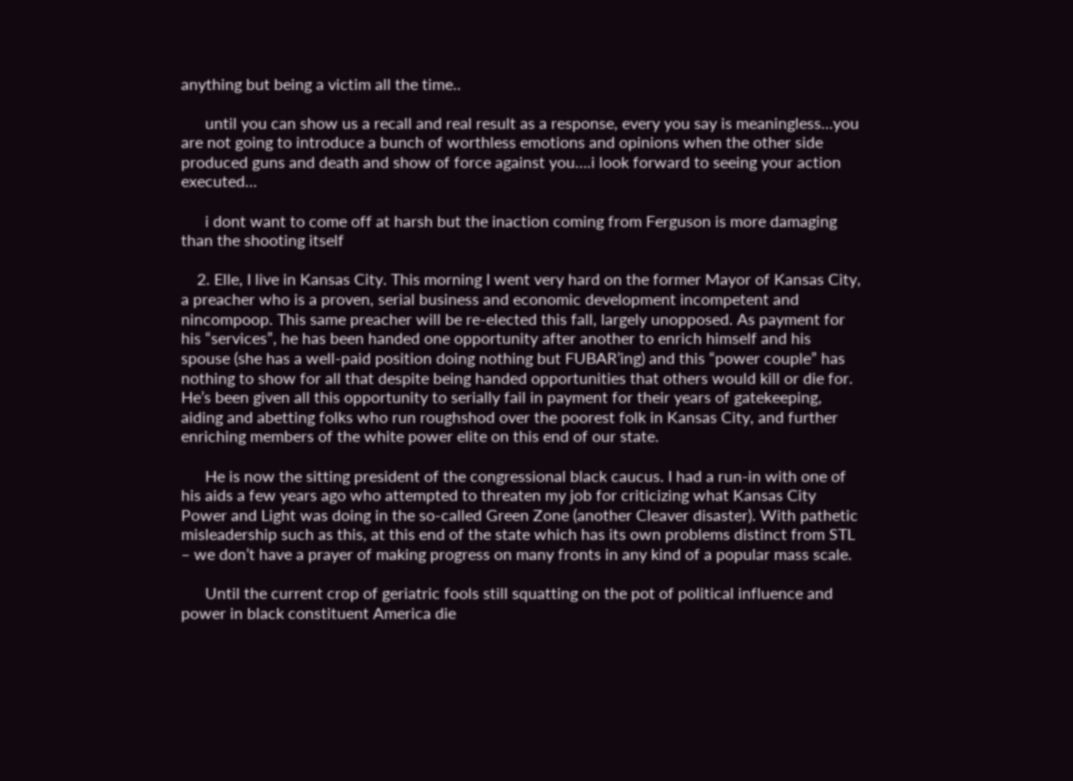anything but being a victim all the time..

      until you can show us a recall and real result as a response, every you say is meaningless…you are not going to introduce a bunch of worthless emotions and opinions when the other side produced guns and death and show of force against you….i look forward to seeing your action executed…

      i dont want to come off at harsh but the inaction coming from Ferguson is more damaging than the shooting itself

    2. Elle, I live in Kansas City. This morning I went very hard on the former Mayor of Kansas City, a preacher who is a proven, serial business and economic development incompetent and nincompoop. This same preacher will be re-elected this fall, largely unopposed. As payment for his “services”, he has been handed one opportunity after another to enrich himself and his spouse (she has a well-paid position doing nothing but FUBAR’ing) and this “power couple” has nothing to show for all that despite being handed opportunities that others would kill or die for. He’s been given all this opportunity to serially fail in payment for their years of gatekeeping, aiding and abetting folks who run roughshod over the poorest folk in Kansas City, and further enriching members of the white power elite on this end of our state.

      He is now the sitting president of the congressional black caucus. I had a run-in with one of his aids a few years ago who attempted to threaten my job for criticizing what Kansas City Power and Light was doing in the so-called Green Zone (another Cleaver disaster). With pathetic misleadership such as this, at this end of the state which has its own problems distinct from STL – we don’t have a prayer of making progress on many fronts in any kind of a popular mass scale.

      Until the current crop of geriatric fools still squatting on the pot of political influence and power in black constituent America die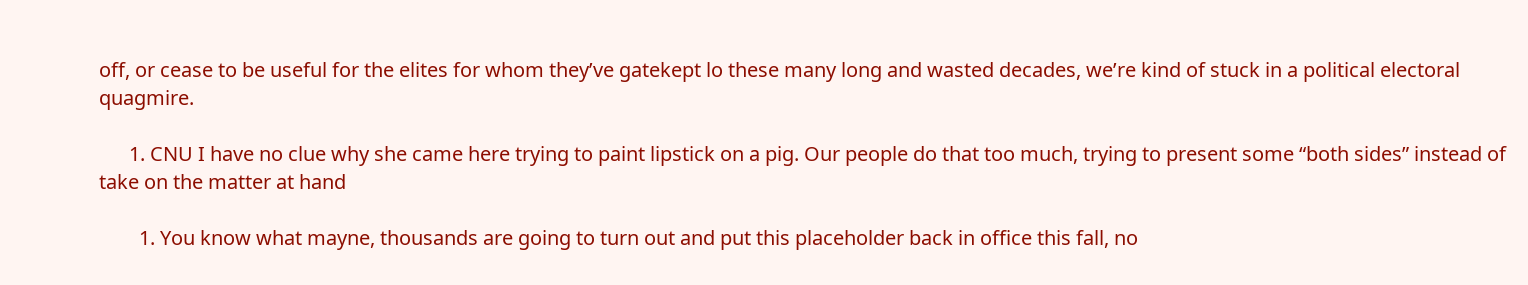off, or cease to be useful for the elites for whom they’ve gatekept lo these many long and wasted decades, we’re kind of stuck in a political electoral quagmire.

      1. CNU I have no clue why she came here trying to paint lipstick on a pig. Our people do that too much, trying to present some “both sides” instead of take on the matter at hand

        1. You know what mayne, thousands are going to turn out and put this placeholder back in office this fall, no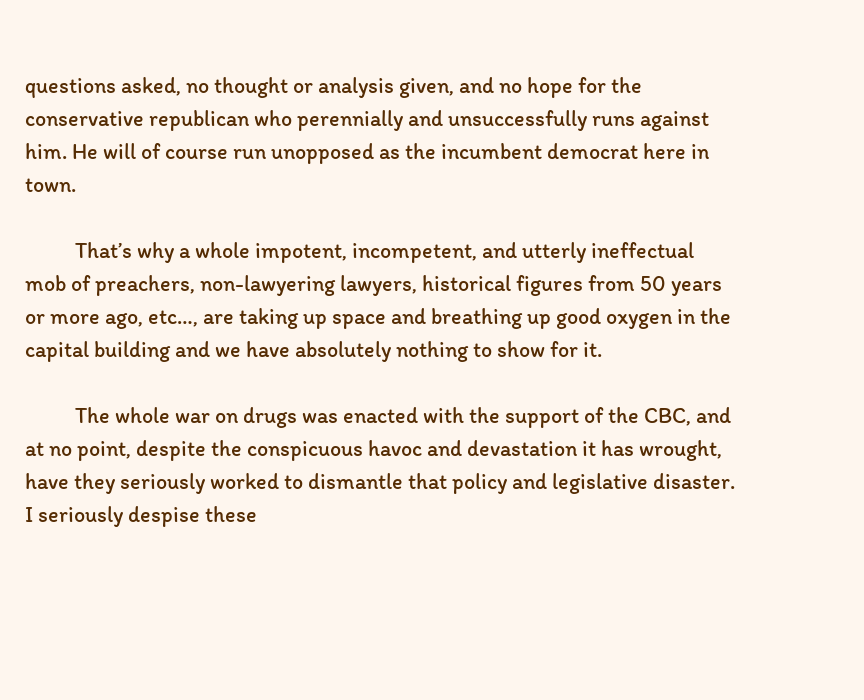questions asked, no thought or analysis given, and no hope for the conservative republican who perennially and unsuccessfully runs against him. He will of course run unopposed as the incumbent democrat here in town.

          That’s why a whole impotent, incompetent, and utterly ineffectual mob of preachers, non-lawyering lawyers, historical figures from 50 years or more ago, etc…, are taking up space and breathing up good oxygen in the capital building and we have absolutely nothing to show for it.

          The whole war on drugs was enacted with the support of the CBC, and at no point, despite the conspicuous havoc and devastation it has wrought, have they seriously worked to dismantle that policy and legislative disaster. I seriously despise these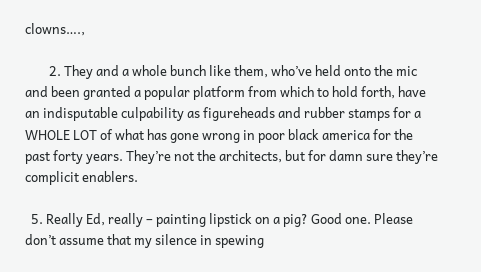clowns….,

        2. They and a whole bunch like them, who’ve held onto the mic and been granted a popular platform from which to hold forth, have an indisputable culpability as figureheads and rubber stamps for a WHOLE LOT of what has gone wrong in poor black america for the past forty years. They’re not the architects, but for damn sure they’re complicit enablers.

  5. Really Ed, really – painting lipstick on a pig? Good one. Please don’t assume that my silence in spewing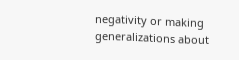negativity or making generalizations about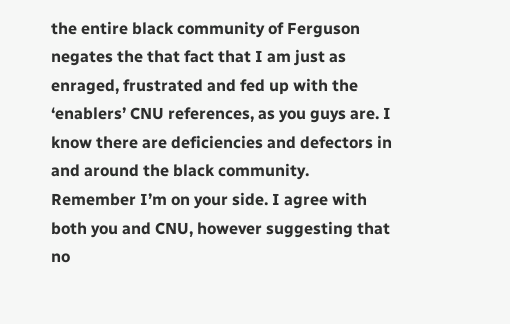the entire black community of Ferguson negates the that fact that I am just as enraged, frustrated and fed up with the ‘enablers’ CNU references, as you guys are. I know there are deficiencies and defectors in and around the black community. Remember I’m on your side. I agree with both you and CNU, however suggesting that no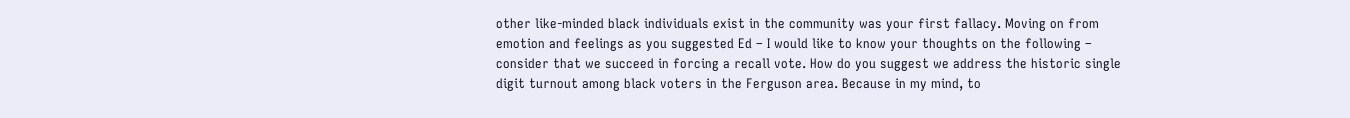other like-minded black individuals exist in the community was your first fallacy. Moving on from emotion and feelings as you suggested Ed – I would like to know your thoughts on the following – consider that we succeed in forcing a recall vote. How do you suggest we address the historic single digit turnout among black voters in the Ferguson area. Because in my mind, to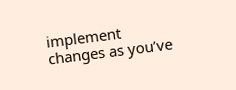implement changes as you’ve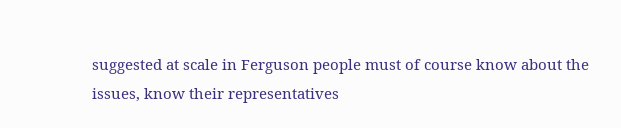suggested at scale in Ferguson people must of course know about the issues, know their representatives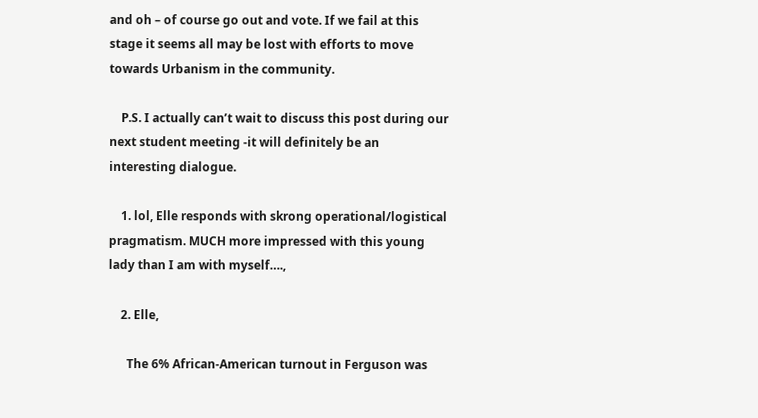and oh – of course go out and vote. If we fail at this stage it seems all may be lost with efforts to move towards Urbanism in the community.

    P.S. I actually can’t wait to discuss this post during our next student meeting -it will definitely be an interesting dialogue.

    1. lol, Elle responds with skrong operational/logistical pragmatism. MUCH more impressed with this young lady than I am with myself….,

    2. Elle,

      The 6% African-American turnout in Ferguson was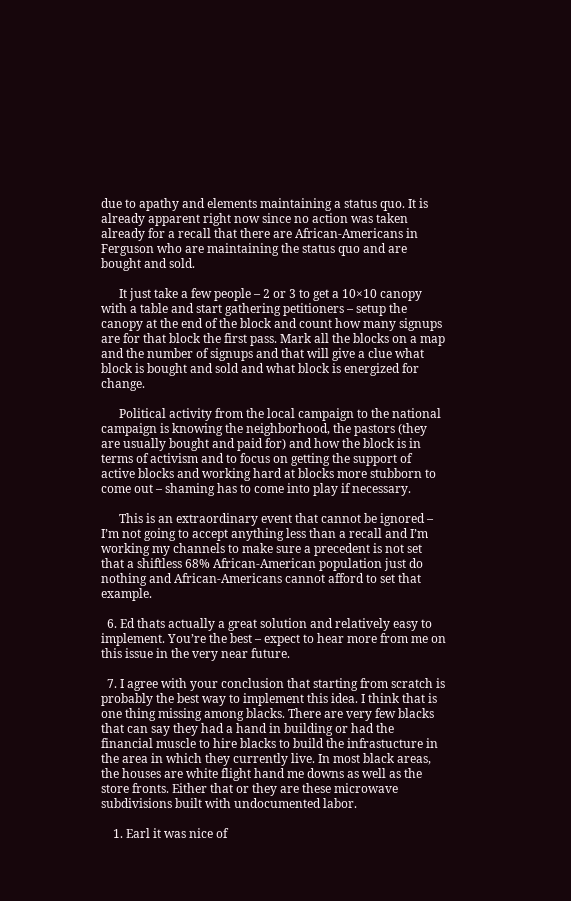due to apathy and elements maintaining a status quo. It is already apparent right now since no action was taken already for a recall that there are African-Americans in Ferguson who are maintaining the status quo and are bought and sold.

      It just take a few people – 2 or 3 to get a 10×10 canopy with a table and start gathering petitioners – setup the canopy at the end of the block and count how many signups are for that block the first pass. Mark all the blocks on a map and the number of signups and that will give a clue what block is bought and sold and what block is energized for change.

      Political activity from the local campaign to the national campaign is knowing the neighborhood, the pastors (they are usually bought and paid for) and how the block is in terms of activism and to focus on getting the support of active blocks and working hard at blocks more stubborn to come out – shaming has to come into play if necessary.

      This is an extraordinary event that cannot be ignored – I’m not going to accept anything less than a recall and I’m working my channels to make sure a precedent is not set that a shiftless 68% African-American population just do nothing and African-Americans cannot afford to set that example.

  6. Ed thats actually a great solution and relatively easy to implement. You’re the best – expect to hear more from me on this issue in the very near future.

  7. I agree with your conclusion that starting from scratch is probably the best way to implement this idea. I think that is one thing missing among blacks. There are very few blacks that can say they had a hand in building or had the financial muscle to hire blacks to build the infrastucture in the area in which they currently live. In most black areas, the houses are white flight hand me downs as well as the store fronts. Either that or they are these microwave subdivisions built with undocumented labor.

    1. Earl it was nice of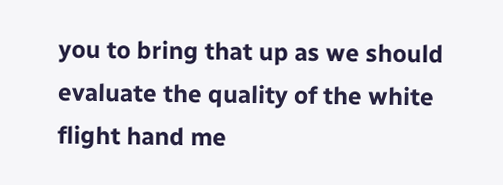you to bring that up as we should evaluate the quality of the white flight hand me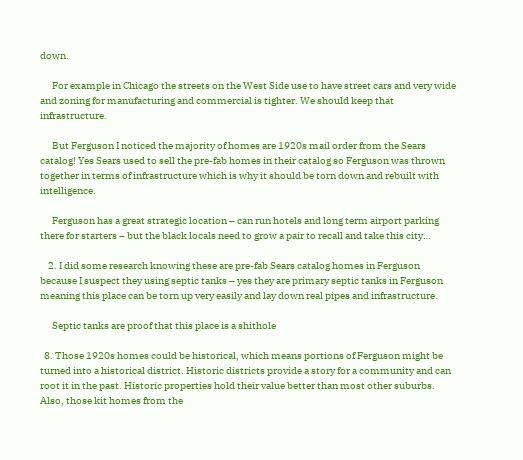down.

      For example in Chicago the streets on the West Side use to have street cars and very wide and zoning for manufacturing and commercial is tighter. We should keep that infrastructure.

      But Ferguson I noticed the majority of homes are 1920s mail order from the Sears catalog! Yes Sears used to sell the pre-fab homes in their catalog so Ferguson was thrown together in terms of infrastructure which is why it should be torn down and rebuilt with intelligence.

      Ferguson has a great strategic location – can run hotels and long term airport parking there for starters – but the black locals need to grow a pair to recall and take this city…

    2. I did some research knowing these are pre-fab Sears catalog homes in Ferguson because I suspect they using septic tanks – yes they are primary septic tanks in Ferguson meaning this place can be torn up very easily and lay down real pipes and infrastructure.

      Septic tanks are proof that this place is a shithole

  8. Those 1920s homes could be historical, which means portions of Ferguson might be turned into a historical district. Historic districts provide a story for a community and can root it in the past. Historic properties hold their value better than most other suburbs. Also, those kit homes from the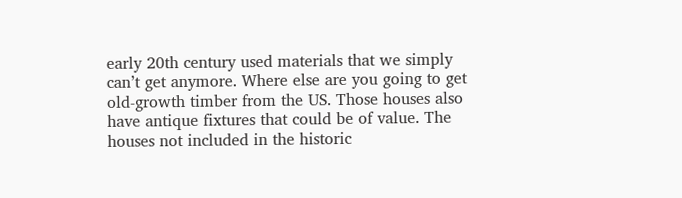early 20th century used materials that we simply can’t get anymore. Where else are you going to get old-growth timber from the US. Those houses also have antique fixtures that could be of value. The houses not included in the historic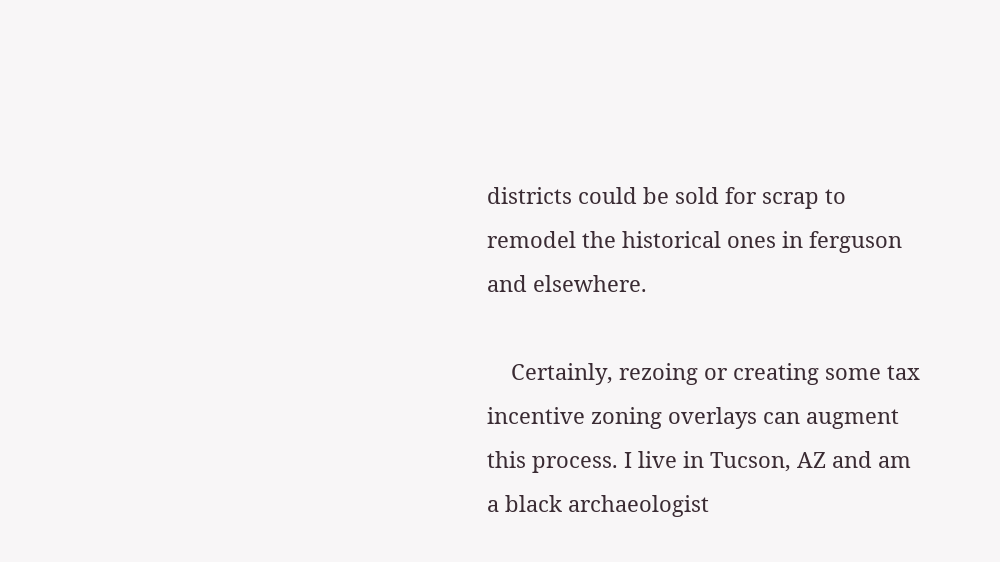districts could be sold for scrap to remodel the historical ones in ferguson and elsewhere.

    Certainly, rezoing or creating some tax incentive zoning overlays can augment this process. I live in Tucson, AZ and am a black archaeologist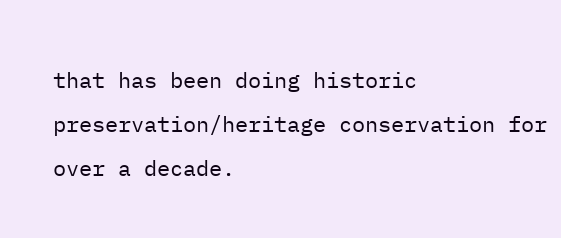that has been doing historic preservation/heritage conservation for over a decade.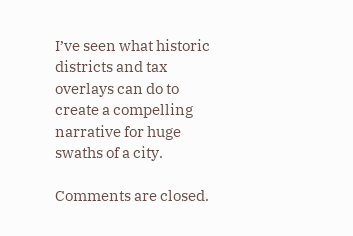I’ve seen what historic districts and tax overlays can do to create a compelling narrative for huge swaths of a city.

Comments are closed.